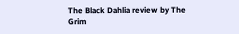The Black Dahlia review by The Grim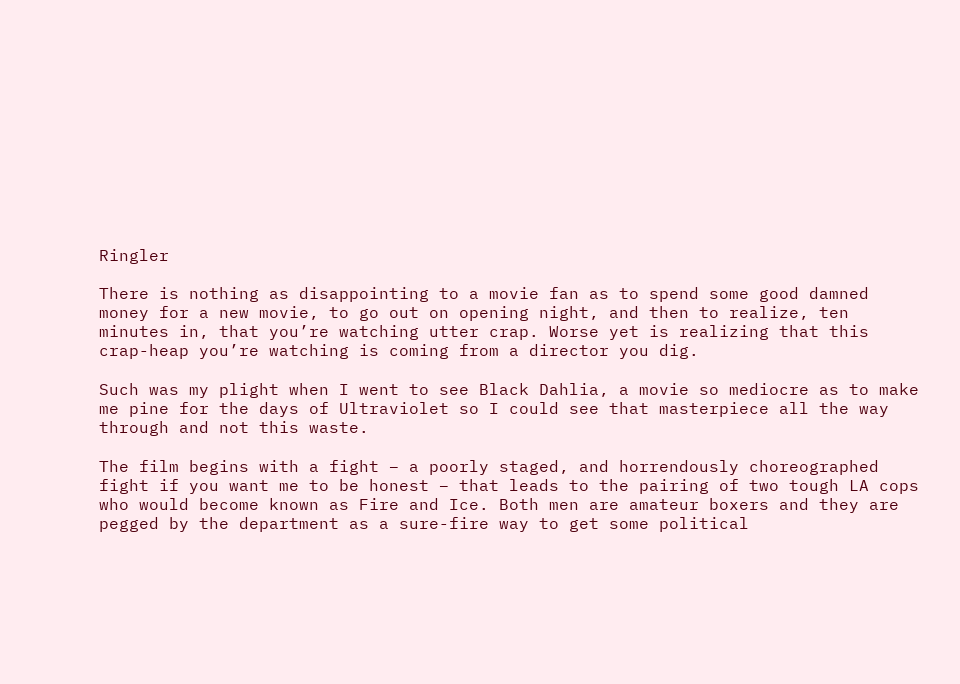Ringler

There is nothing as disappointing to a movie fan as to spend some good damned money for a new movie, to go out on opening night, and then to realize, ten minutes in, that you’re watching utter crap. Worse yet is realizing that this crap-heap you’re watching is coming from a director you dig.

Such was my plight when I went to see Black Dahlia, a movie so mediocre as to make me pine for the days of Ultraviolet so I could see that masterpiece all the way through and not this waste.

The film begins with a fight – a poorly staged, and horrendously choreographed fight if you want me to be honest – that leads to the pairing of two tough LA cops who would become known as Fire and Ice. Both men are amateur boxers and they are pegged by the department as a sure-fire way to get some political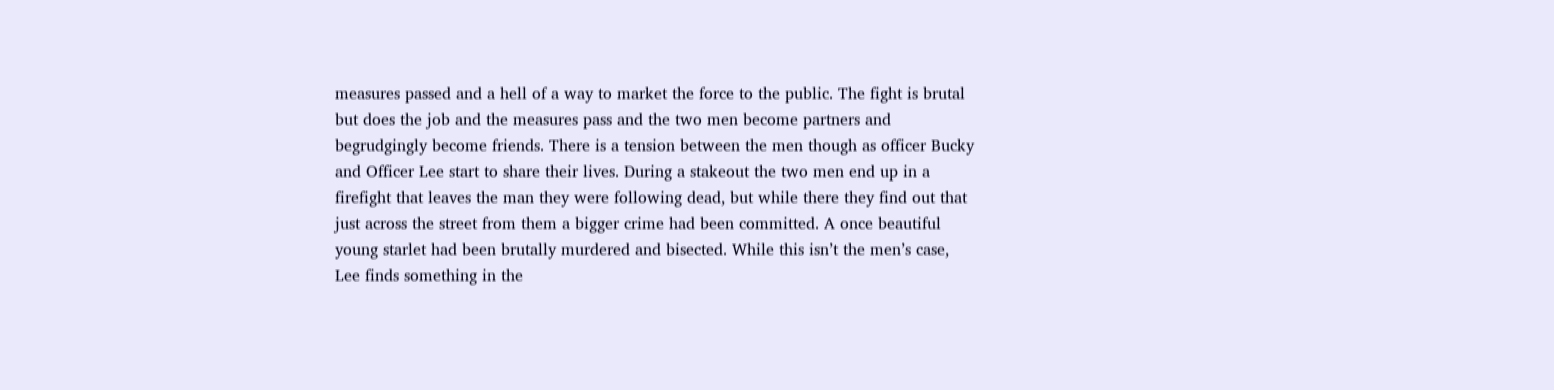measures passed and a hell of a way to market the force to the public. The fight is brutal but does the job and the measures pass and the two men become partners and begrudgingly become friends. There is a tension between the men though as officer Bucky and Officer Lee start to share their lives. During a stakeout the two men end up in a firefight that leaves the man they were following dead, but while there they find out that just across the street from them a bigger crime had been committed. A once beautiful young starlet had been brutally murdered and bisected. While this isn’t the men’s case, Lee finds something in the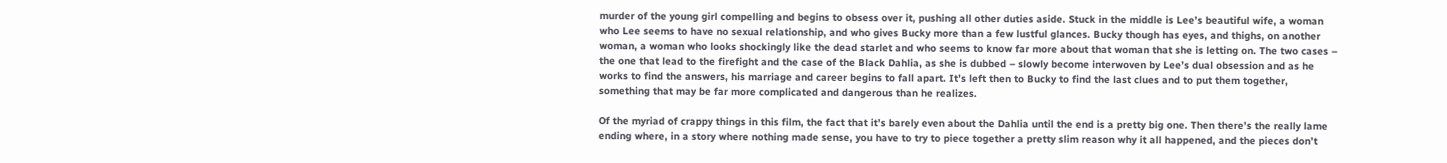murder of the young girl compelling and begins to obsess over it, pushing all other duties aside. Stuck in the middle is Lee’s beautiful wife, a woman who Lee seems to have no sexual relationship, and who gives Bucky more than a few lustful glances. Bucky though has eyes, and thighs, on another woman, a woman who looks shockingly like the dead starlet and who seems to know far more about that woman that she is letting on. The two cases – the one that lead to the firefight and the case of the Black Dahlia, as she is dubbed – slowly become interwoven by Lee’s dual obsession and as he works to find the answers, his marriage and career begins to fall apart. It’s left then to Bucky to find the last clues and to put them together, something that may be far more complicated and dangerous than he realizes.

Of the myriad of crappy things in this film, the fact that it’s barely even about the Dahlia until the end is a pretty big one. Then there’s the really lame ending where, in a story where nothing made sense, you have to try to piece together a pretty slim reason why it all happened, and the pieces don’t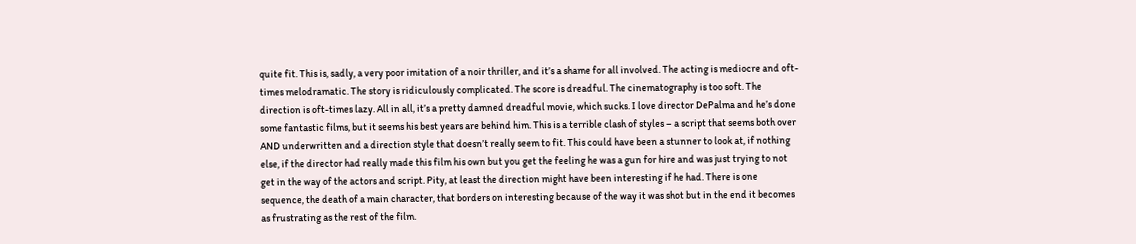quite fit. This is, sadly, a very poor imitation of a noir thriller, and it’s a shame for all involved. The acting is mediocre and oft-times melodramatic. The story is ridiculously complicated. The score is dreadful. The cinematography is too soft. The direction is oft-times lazy. All in all, it’s a pretty damned dreadful movie, which sucks. I love director DePalma and he’s done some fantastic films, but it seems his best years are behind him. This is a terrible clash of styles – a script that seems both over AND underwritten and a direction style that doesn’t really seem to fit. This could have been a stunner to look at, if nothing else, if the director had really made this film his own but you get the feeling he was a gun for hire and was just trying to not get in the way of the actors and script. Pity, at least the direction might have been interesting if he had. There is one sequence, the death of a main character, that borders on interesting because of the way it was shot but in the end it becomes as frustrating as the rest of the film.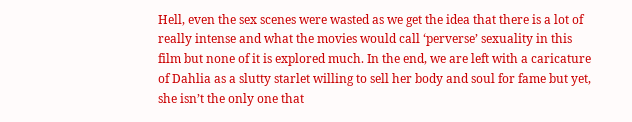Hell, even the sex scenes were wasted as we get the idea that there is a lot of really intense and what the movies would call ‘perverse’ sexuality in this film but none of it is explored much. In the end, we are left with a caricature of Dahlia as a slutty starlet willing to sell her body and soul for fame but yet, she isn’t the only one that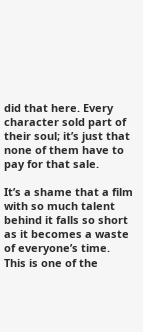did that here. Every character sold part of their soul; it’s just that none of them have to pay for that sale.

It’s a shame that a film with so much talent behind it falls so short as it becomes a waste of everyone’s time. This is one of the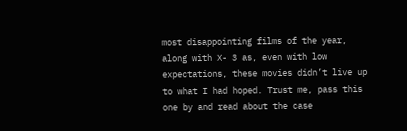most disappointing films of the year, along with X- 3 as, even with low expectations, these movies didn’t live up to what I had hoped. Trust me, pass this one by and read about the case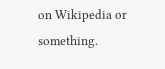on Wikipedia or something.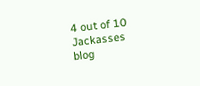4 out of 10 Jackasses
blog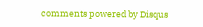comments powered by Disqus